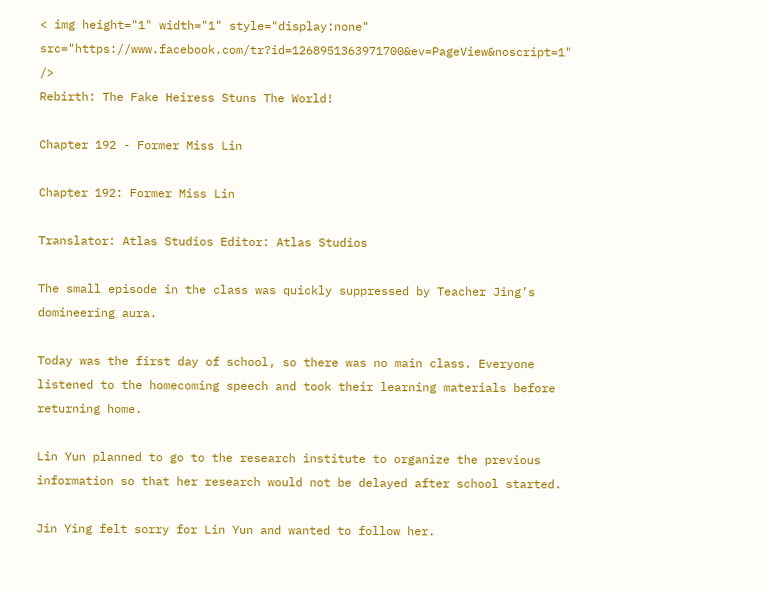< img height="1" width="1" style="display:none" src="https://www.facebook.com/tr?id=1268951363971700&ev=PageView&noscript=1" />
Rebirth: The Fake Heiress Stuns The World!

Chapter 192 - Former Miss Lin

Chapter 192: Former Miss Lin

Translator: Atlas Studios Editor: Atlas Studios

The small episode in the class was quickly suppressed by Teacher Jing’s domineering aura.

Today was the first day of school, so there was no main class. Everyone listened to the homecoming speech and took their learning materials before returning home.

Lin Yun planned to go to the research institute to organize the previous information so that her research would not be delayed after school started.

Jin Ying felt sorry for Lin Yun and wanted to follow her.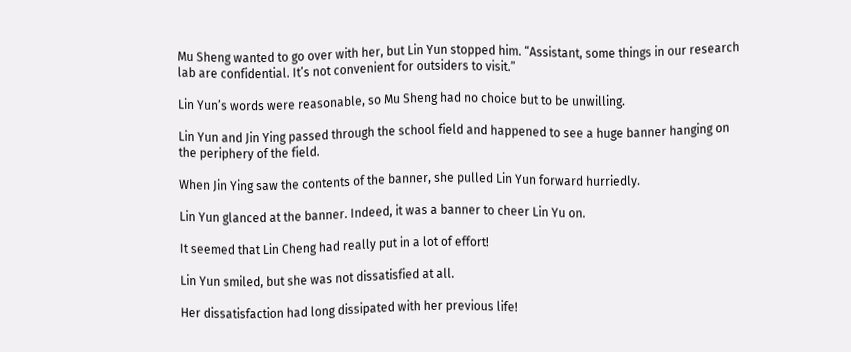Mu Sheng wanted to go over with her, but Lin Yun stopped him. “Assistant, some things in our research lab are confidential. It’s not convenient for outsiders to visit.”

Lin Yun’s words were reasonable, so Mu Sheng had no choice but to be unwilling.

Lin Yun and Jin Ying passed through the school field and happened to see a huge banner hanging on the periphery of the field.

When Jin Ying saw the contents of the banner, she pulled Lin Yun forward hurriedly.

Lin Yun glanced at the banner. Indeed, it was a banner to cheer Lin Yu on.

It seemed that Lin Cheng had really put in a lot of effort!

Lin Yun smiled, but she was not dissatisfied at all.

Her dissatisfaction had long dissipated with her previous life!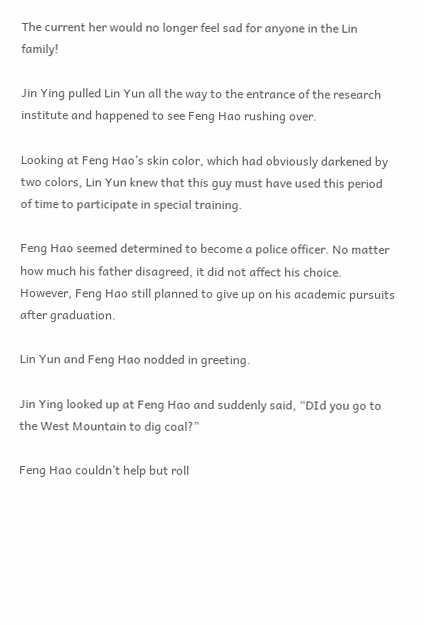The current her would no longer feel sad for anyone in the Lin family!

Jin Ying pulled Lin Yun all the way to the entrance of the research institute and happened to see Feng Hao rushing over.

Looking at Feng Hao’s skin color, which had obviously darkened by two colors, Lin Yun knew that this guy must have used this period of time to participate in special training.

Feng Hao seemed determined to become a police officer. No matter how much his father disagreed, it did not affect his choice. However, Feng Hao still planned to give up on his academic pursuits after graduation.

Lin Yun and Feng Hao nodded in greeting.

Jin Ying looked up at Feng Hao and suddenly said, “DId you go to the West Mountain to dig coal?”

Feng Hao couldn’t help but roll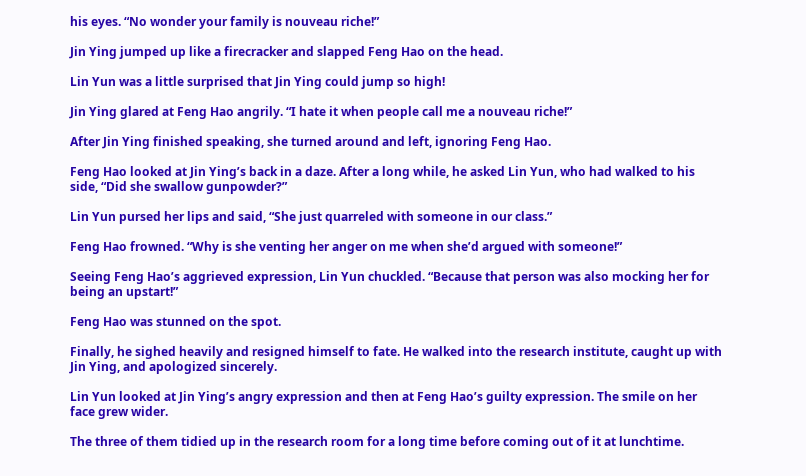his eyes. “No wonder your family is nouveau riche!”

Jin Ying jumped up like a firecracker and slapped Feng Hao on the head.

Lin Yun was a little surprised that Jin Ying could jump so high!

Jin Ying glared at Feng Hao angrily. “I hate it when people call me a nouveau riche!”

After Jin Ying finished speaking, she turned around and left, ignoring Feng Hao.

Feng Hao looked at Jin Ying’s back in a daze. After a long while, he asked Lin Yun, who had walked to his side, “Did she swallow gunpowder?”

Lin Yun pursed her lips and said, “She just quarreled with someone in our class.”

Feng Hao frowned. “Why is she venting her anger on me when she’d argued with someone!”

Seeing Feng Hao’s aggrieved expression, Lin Yun chuckled. “Because that person was also mocking her for being an upstart!”

Feng Hao was stunned on the spot.

Finally, he sighed heavily and resigned himself to fate. He walked into the research institute, caught up with Jin Ying, and apologized sincerely.

Lin Yun looked at Jin Ying’s angry expression and then at Feng Hao’s guilty expression. The smile on her face grew wider.

The three of them tidied up in the research room for a long time before coming out of it at lunchtime.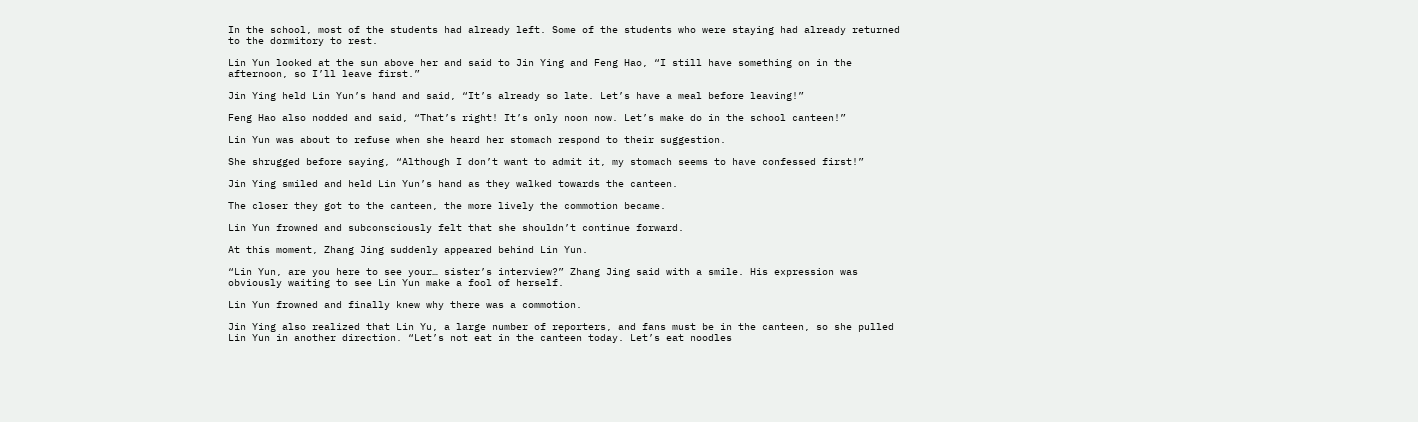In the school, most of the students had already left. Some of the students who were staying had already returned to the dormitory to rest.

Lin Yun looked at the sun above her and said to Jin Ying and Feng Hao, “I still have something on in the afternoon, so I’ll leave first.”

Jin Ying held Lin Yun’s hand and said, “It’s already so late. Let’s have a meal before leaving!”

Feng Hao also nodded and said, “That’s right! It’s only noon now. Let’s make do in the school canteen!”

Lin Yun was about to refuse when she heard her stomach respond to their suggestion.

She shrugged before saying, “Although I don’t want to admit it, my stomach seems to have confessed first!”

Jin Ying smiled and held Lin Yun’s hand as they walked towards the canteen.

The closer they got to the canteen, the more lively the commotion became.

Lin Yun frowned and subconsciously felt that she shouldn’t continue forward.

At this moment, Zhang Jing suddenly appeared behind Lin Yun.

“Lin Yun, are you here to see your… sister’s interview?” Zhang Jing said with a smile. His expression was obviously waiting to see Lin Yun make a fool of herself.

Lin Yun frowned and finally knew why there was a commotion.

Jin Ying also realized that Lin Yu, a large number of reporters, and fans must be in the canteen, so she pulled Lin Yun in another direction. “Let’s not eat in the canteen today. Let’s eat noodles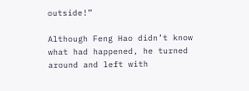outside!”

Although Feng Hao didn’t know what had happened, he turned around and left with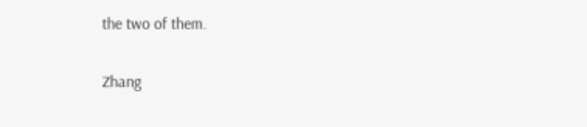the two of them.

Zhang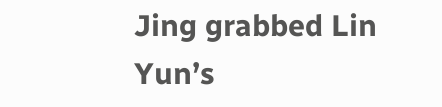Jing grabbed Lin Yun’s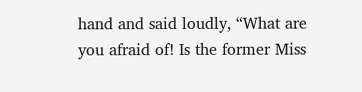hand and said loudly, “What are you afraid of! Is the former Miss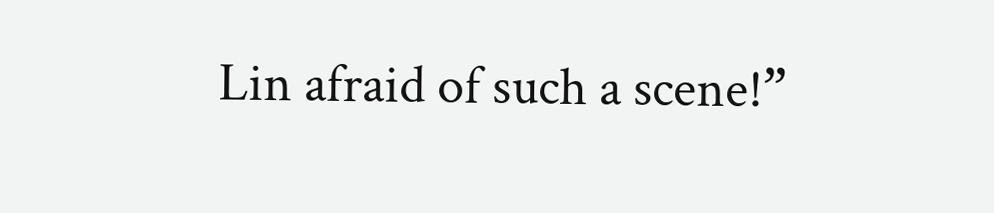Lin afraid of such a scene!”